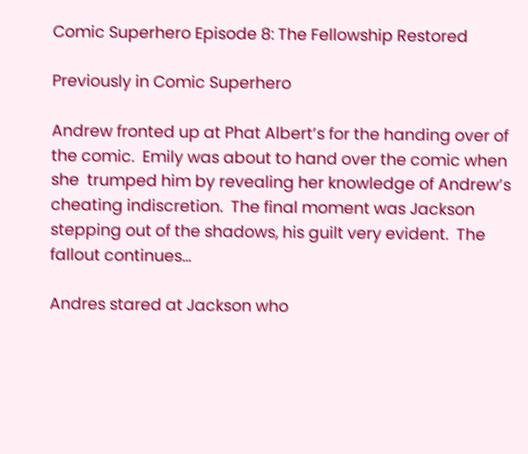Comic Superhero Episode 8: The Fellowship Restored

Previously in Comic Superhero

Andrew fronted up at Phat Albert’s for the handing over of the comic.  Emily was about to hand over the comic when she  trumped him by revealing her knowledge of Andrew’s cheating indiscretion.  The final moment was Jackson stepping out of the shadows, his guilt very evident.  The fallout continues…

Andres stared at Jackson who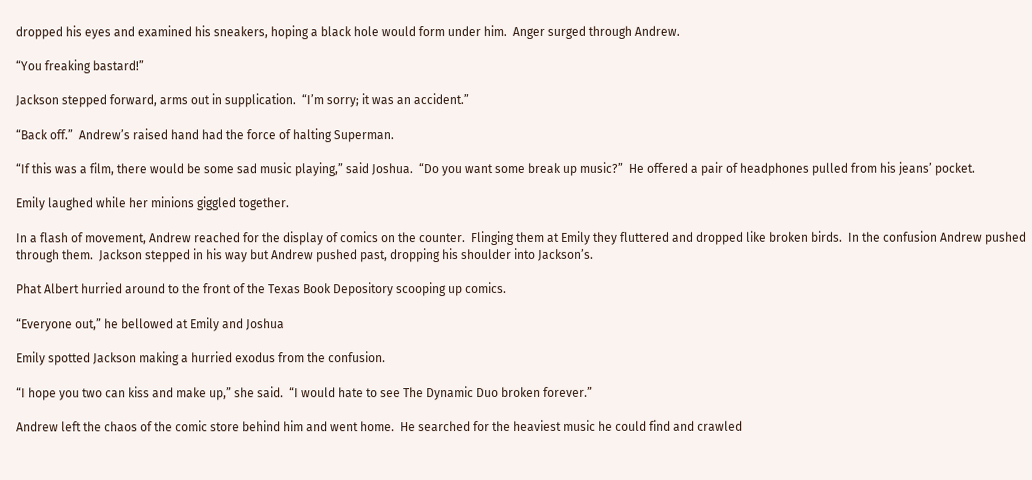dropped his eyes and examined his sneakers, hoping a black hole would form under him.  Anger surged through Andrew.

“You freaking bastard!”

Jackson stepped forward, arms out in supplication.  “I’m sorry; it was an accident.”

“Back off.”  Andrew’s raised hand had the force of halting Superman.

“If this was a film, there would be some sad music playing,” said Joshua.  “Do you want some break up music?”  He offered a pair of headphones pulled from his jeans’ pocket.

Emily laughed while her minions giggled together.

In a flash of movement, Andrew reached for the display of comics on the counter.  Flinging them at Emily they fluttered and dropped like broken birds.  In the confusion Andrew pushed through them.  Jackson stepped in his way but Andrew pushed past, dropping his shoulder into Jackson’s.

Phat Albert hurried around to the front of the Texas Book Depository scooping up comics.

“Everyone out,” he bellowed at Emily and Joshua

Emily spotted Jackson making a hurried exodus from the confusion.

“I hope you two can kiss and make up,” she said.  “I would hate to see The Dynamic Duo broken forever.”

Andrew left the chaos of the comic store behind him and went home.  He searched for the heaviest music he could find and crawled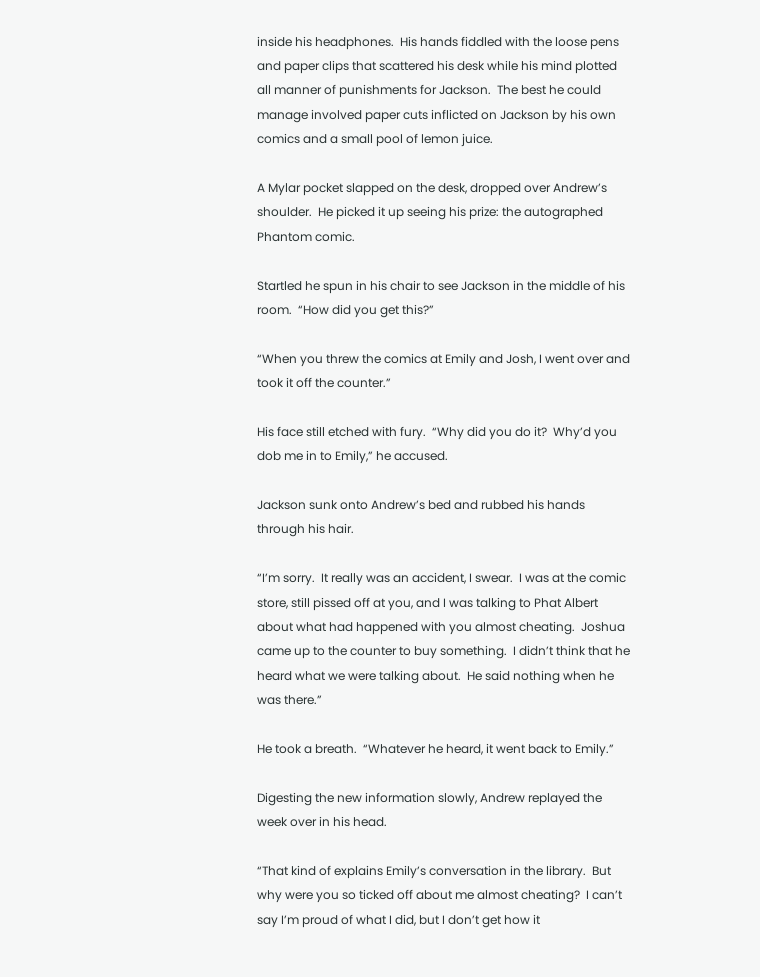inside his headphones.  His hands fiddled with the loose pens and paper clips that scattered his desk while his mind plotted all manner of punishments for Jackson.  The best he could manage involved paper cuts inflicted on Jackson by his own comics and a small pool of lemon juice.

A Mylar pocket slapped on the desk, dropped over Andrew’s shoulder.  He picked it up seeing his prize: the autographed Phantom comic.

Startled he spun in his chair to see Jackson in the middle of his room.  “How did you get this?”

“When you threw the comics at Emily and Josh, I went over and took it off the counter.”

His face still etched with fury.  “Why did you do it?  Why’d you dob me in to Emily,” he accused.

Jackson sunk onto Andrew’s bed and rubbed his hands through his hair.

“I’m sorry.  It really was an accident, I swear.  I was at the comic store, still pissed off at you, and I was talking to Phat Albert about what had happened with you almost cheating.  Joshua came up to the counter to buy something.  I didn’t think that he heard what we were talking about.  He said nothing when he was there.”

He took a breath.  “Whatever he heard, it went back to Emily.”

Digesting the new information slowly, Andrew replayed the week over in his head.

“That kind of explains Emily’s conversation in the library.  But why were you so ticked off about me almost cheating?  I can’t say I’m proud of what I did, but I don’t get how it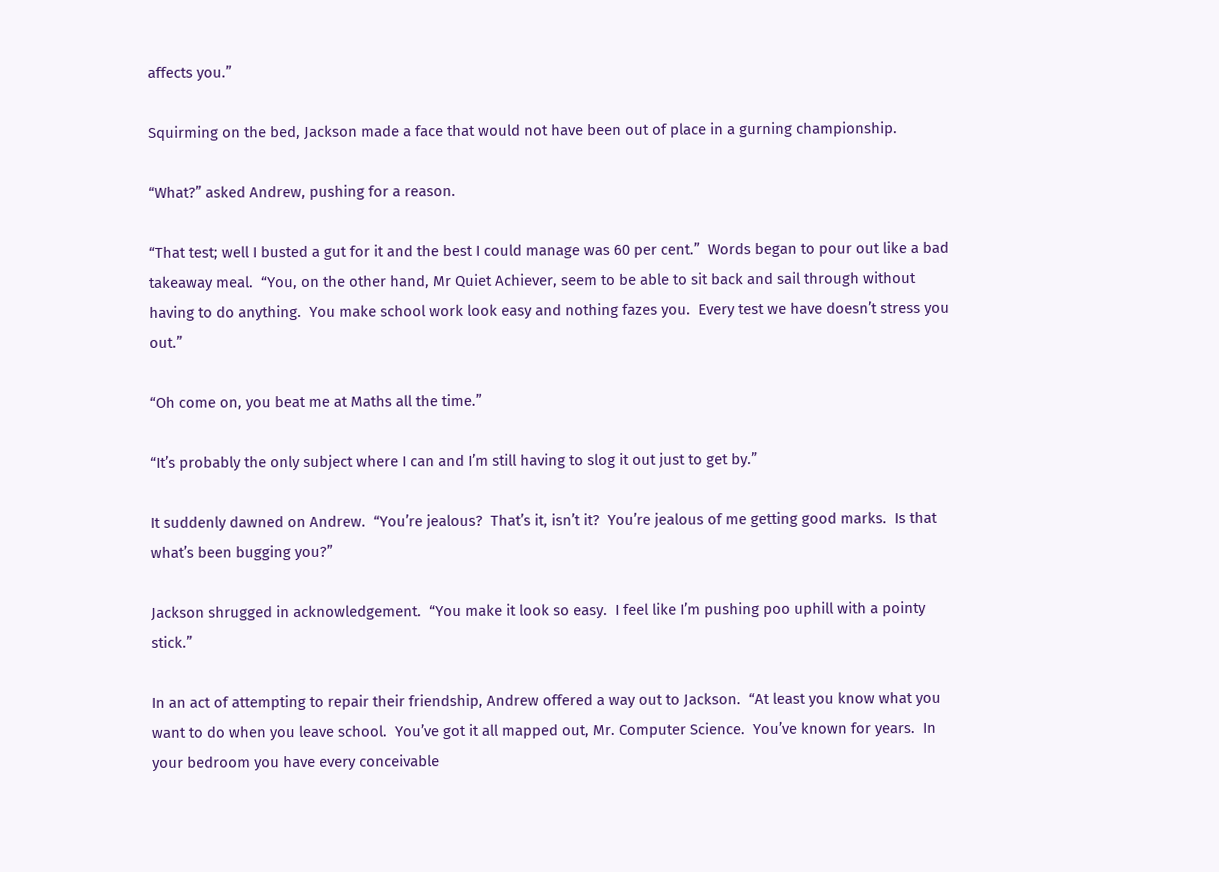affects you.”

Squirming on the bed, Jackson made a face that would not have been out of place in a gurning championship.

“What?” asked Andrew, pushing for a reason.

“That test; well I busted a gut for it and the best I could manage was 60 per cent.”  Words began to pour out like a bad takeaway meal.  “You, on the other hand, Mr Quiet Achiever, seem to be able to sit back and sail through without having to do anything.  You make school work look easy and nothing fazes you.  Every test we have doesn’t stress you out.”

“Oh come on, you beat me at Maths all the time.”

“It’s probably the only subject where I can and I’m still having to slog it out just to get by.”

It suddenly dawned on Andrew.  “You’re jealous?  That’s it, isn’t it?  You’re jealous of me getting good marks.  Is that what’s been bugging you?”

Jackson shrugged in acknowledgement.  “You make it look so easy.  I feel like I’m pushing poo uphill with a pointy stick.”

In an act of attempting to repair their friendship, Andrew offered a way out to Jackson.  “At least you know what you want to do when you leave school.  You’ve got it all mapped out, Mr. Computer Science.  You’ve known for years.  In your bedroom you have every conceivable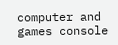computer and games console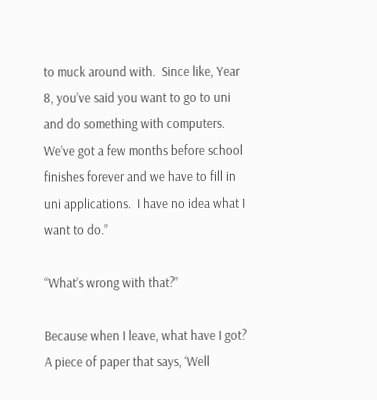to muck around with.  Since like, Year 8, you’ve said you want to go to uni and do something with computers.  We’ve got a few months before school finishes forever and we have to fill in uni applications.  I have no idea what I want to do.”

“What’s wrong with that?”

Because when I leave, what have I got?  A piece of paper that says, ‘Well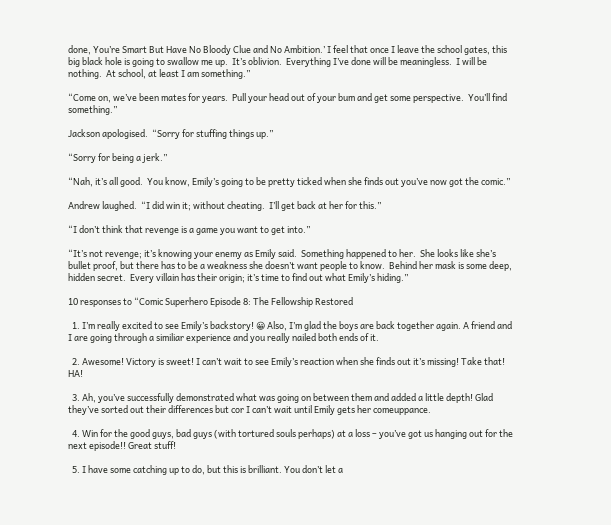done, You’re Smart But Have No Bloody Clue and No Ambition.’ I feel that once I leave the school gates, this big black hole is going to swallow me up.  It’s oblivion.  Everything I’ve done will be meaningless.  I will be nothing.  At school, at least I am something.”

“Come on, we’ve been mates for years.  Pull your head out of your bum and get some perspective.  You’ll find something.”

Jackson apologised.  “Sorry for stuffing things up.”

“Sorry for being a jerk.”

“Nah, it’s all good.  You know, Emily’s going to be pretty ticked when she finds out you’ve now got the comic.”

Andrew laughed.  “I did win it; without cheating.  I’ll get back at her for this.”

“I don’t think that revenge is a game you want to get into.”

“It’s not revenge; it’s knowing your enemy as Emily said.  Something happened to her.  She looks like she’s bullet proof, but there has to be a weakness she doesn’t want people to know.  Behind her mask is some deep, hidden secret.  Every villain has their origin; it’s time to find out what Emily’s hiding.”

10 responses to “Comic Superhero Episode 8: The Fellowship Restored

  1. I’m really excited to see Emily’s backstory! 😀 Also, I’m glad the boys are back together again. A friend and I are going through a similiar experience and you really nailed both ends of it.

  2. Awesome! Victory is sweet! I can’t wait to see Emily’s reaction when she finds out it’s missing! Take that! HA!

  3. Ah, you’ve successfully demonstrated what was going on between them and added a little depth! Glad they’ve sorted out their differences but cor I can’t wait until Emily gets her comeuppance.

  4. Win for the good guys, bad guys (with tortured souls perhaps) at a loss – you’ve got us hanging out for the next episode!! Great stuff!

  5. I have some catching up to do, but this is brilliant. You don’t let a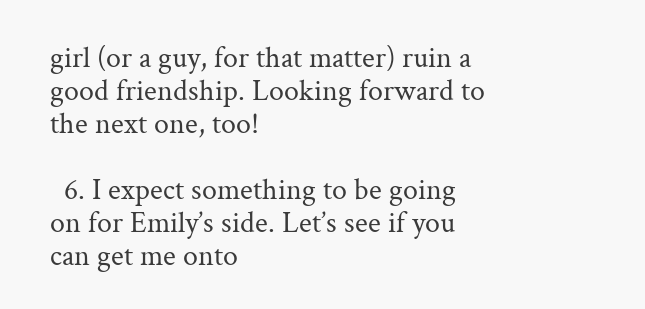girl (or a guy, for that matter) ruin a good friendship. Looking forward to the next one, too!

  6. I expect something to be going on for Emily’s side. Let’s see if you can get me onto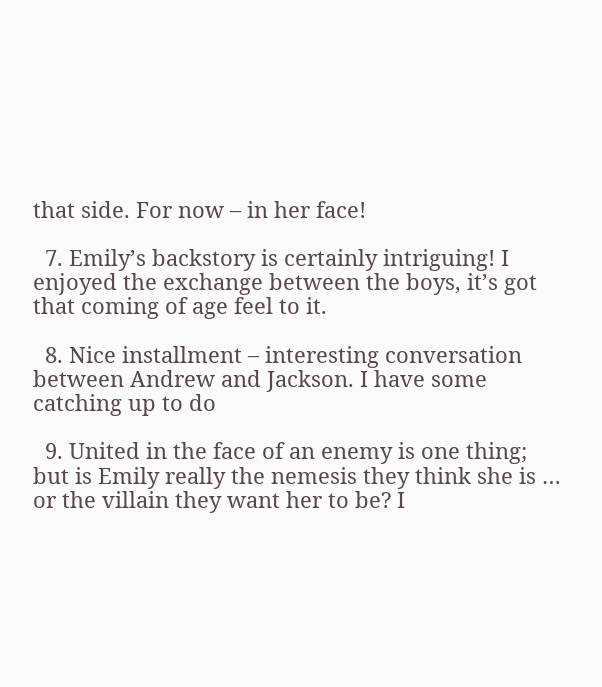that side. For now – in her face!

  7. Emily’s backstory is certainly intriguing! I enjoyed the exchange between the boys, it’s got that coming of age feel to it.

  8. Nice installment – interesting conversation between Andrew and Jackson. I have some catching up to do

  9. United in the face of an enemy is one thing; but is Emily really the nemesis they think she is … or the villain they want her to be? I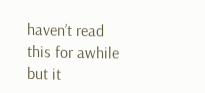haven’t read this for awhile but it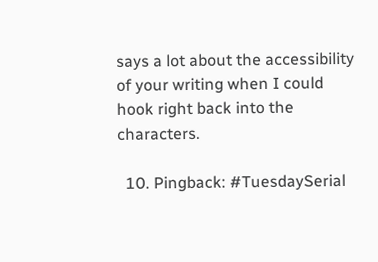says a lot about the accessibility of your writing when I could hook right back into the characters.

  10. Pingback: #TuesdaySerial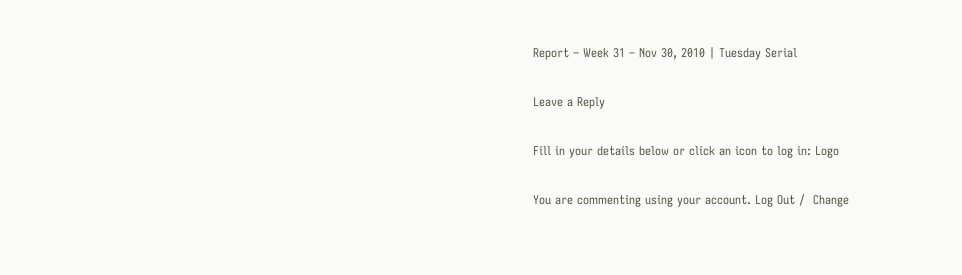Report – Week 31 – Nov 30, 2010 | Tuesday Serial

Leave a Reply

Fill in your details below or click an icon to log in: Logo

You are commenting using your account. Log Out /  Change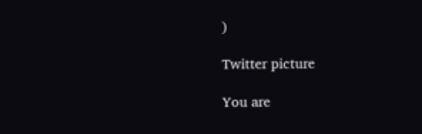)

Twitter picture

You are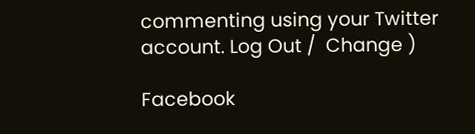commenting using your Twitter account. Log Out /  Change )

Facebook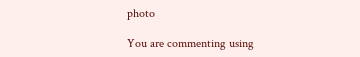photo

You are commenting using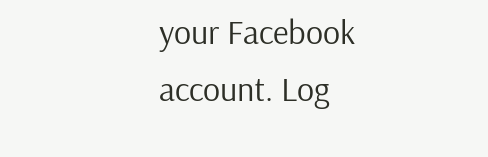your Facebook account. Log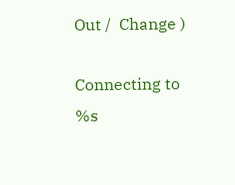Out /  Change )

Connecting to %s